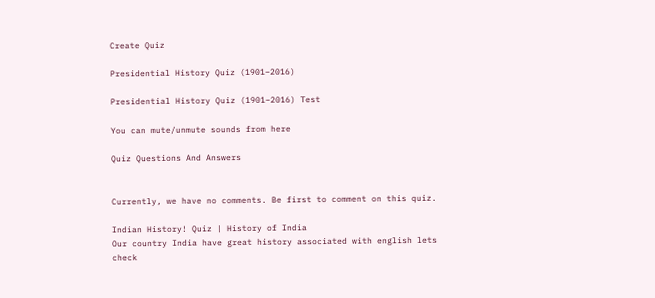Create Quiz

Presidential History Quiz (1901–2016)

Presidential History Quiz (1901–2016) Test

You can mute/unmute sounds from here

Quiz Questions And Answers


Currently, we have no comments. Be first to comment on this quiz.

Indian History! Quiz | History of India
Our country India have great history associated with english lets check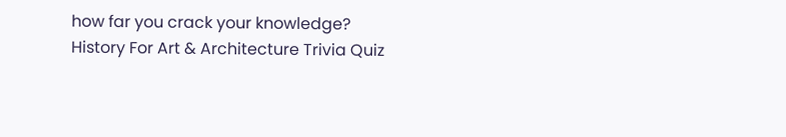how far you crack your knowledge?
History For Art & Architecture Trivia Quiz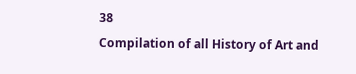38
Compilation of all History of Art and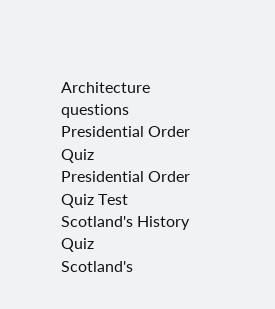Architecture questions
Presidential Order Quiz
Presidential Order Quiz Test
Scotland's History Quiz
Scotland's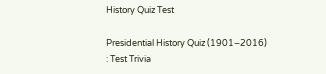History Quiz Test

Presidential History Quiz (1901–2016) : Test Trivia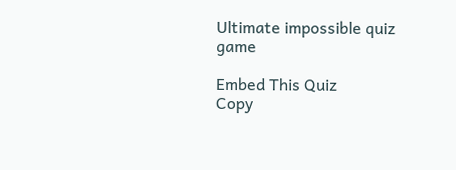Ultimate impossible quiz game

Embed This Quiz
Copy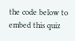the code below to embed this quiz